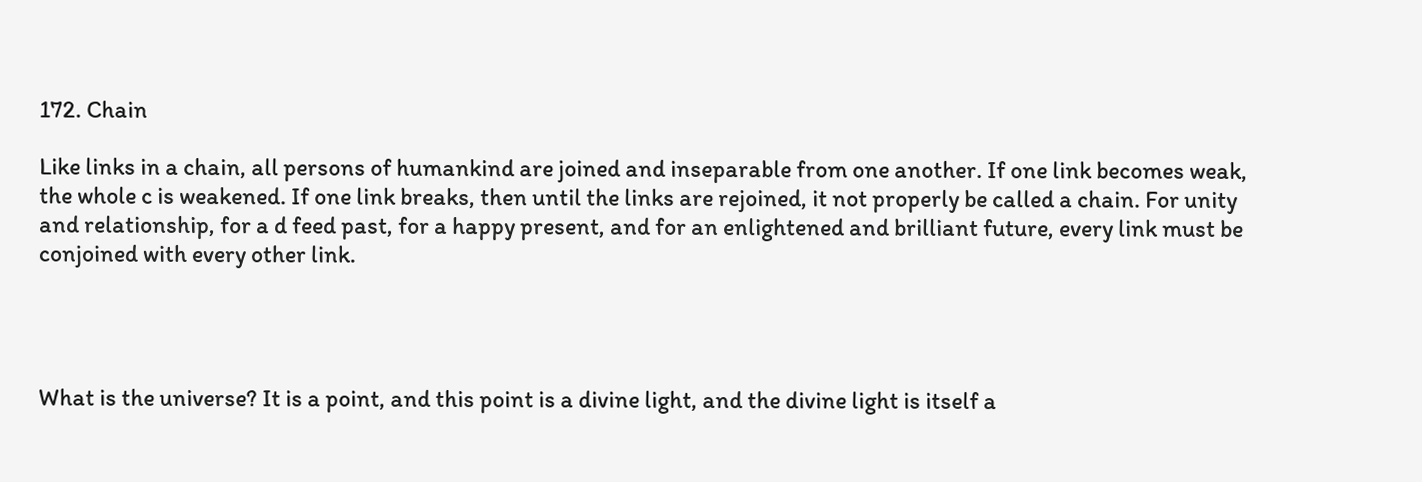172. Chain

Like links in a chain, all persons of humankind are joined and inseparable from one another. If one link becomes weak, the whole c is weakened. If one link breaks, then until the links are rejoined, it not properly be called a chain. For unity and relationship, for a d feed past, for a happy present, and for an enlightened and brilliant future, every link must be conjoined with every other link.




What is the universe? It is a point, and this point is a divine light, and the divine light is itself a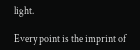light.

Every point is the imprint of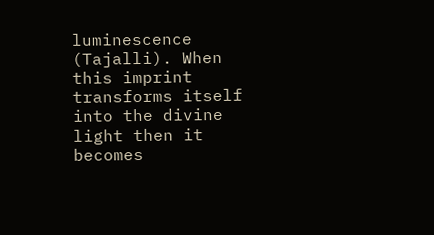luminescence (Tajalli). When this imprint transforms itself into the divine light then it becomes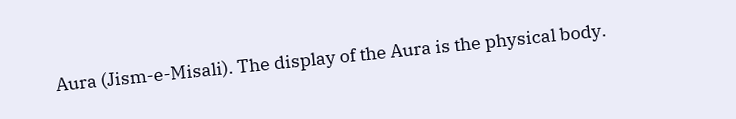Aura (Jism-e-Misali). The display of the Aura is the physical body.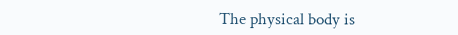The physical body is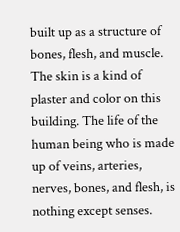built up as a structure of bones, flesh, and muscle. The skin is a kind of plaster and color on this building. The life of the human being who is made up of veins, arteries, nerves, bones, and flesh, is nothing except senses.